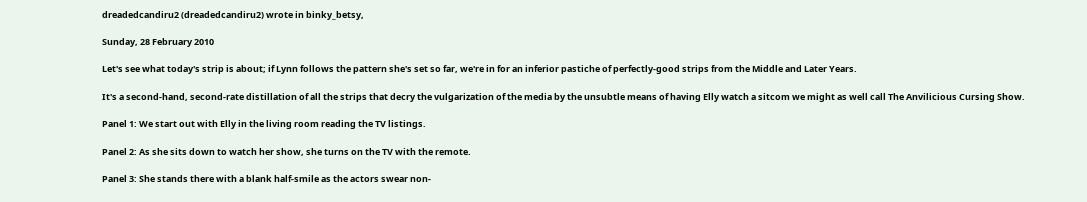dreadedcandiru2 (dreadedcandiru2) wrote in binky_betsy,

Sunday, 28 February 2010

Let's see what today's strip is about; if Lynn follows the pattern she's set so far, we're in for an inferior pastiche of perfectly-good strips from the Middle and Later Years.

It's a second-hand, second-rate distillation of all the strips that decry the vulgarization of the media by the unsubtle means of having Elly watch a sitcom we might as well call The Anvilicious Cursing Show.

Panel 1: We start out with Elly in the living room reading the TV listings.

Panel 2: As she sits down to watch her show, she turns on the TV with the remote.

Panel 3: She stands there with a blank half-smile as the actors swear non-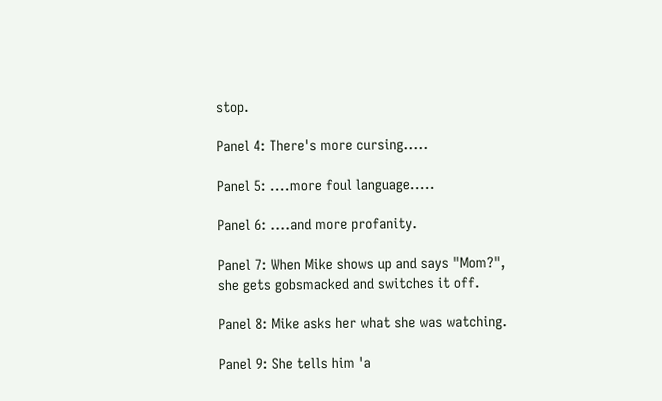stop.

Panel 4: There's more cursing.....

Panel 5: ....more foul language.....

Panel 6: ....and more profanity.

Panel 7: When Mike shows up and says "Mom?", she gets gobsmacked and switches it off.

Panel 8: Mike asks her what she was watching.

Panel 9: She tells him 'a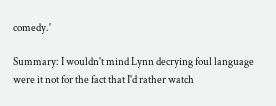comedy.'

Summary: I wouldn't mind Lynn decrying foul language were it not for the fact that I'd rather watch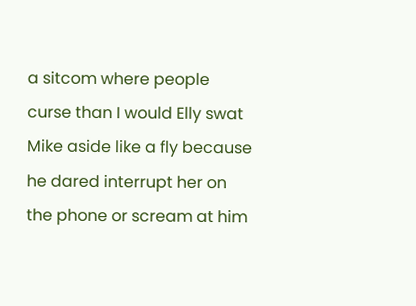a sitcom where people curse than I would Elly swat Mike aside like a fly because he dared interrupt her on the phone or scream at him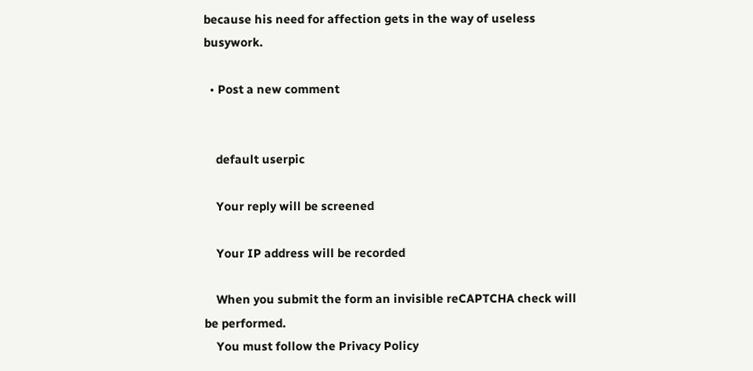because his need for affection gets in the way of useless busywork.

  • Post a new comment


    default userpic

    Your reply will be screened

    Your IP address will be recorded

    When you submit the form an invisible reCAPTCHA check will be performed.
    You must follow the Privacy Policy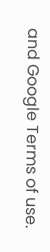and Google Terms of use.